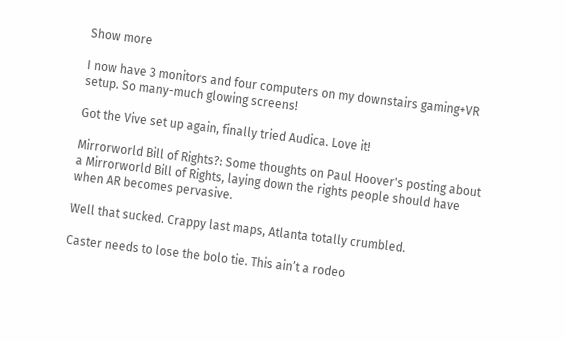Show more

I now have 3 monitors and four computers on my downstairs gaming+VR setup. So many-much glowing screens!

Got the Vive set up again, finally tried Audica. Love it!

Mirrorworld Bill of Rights?: Some thoughts on Paul Hoover's posting about a Mirrorworld Bill of Rights, laying down the rights people should have when AR becomes pervasive.

Well that sucked. Crappy last maps, Atlanta totally crumbled.

Caster needs to lose the bolo tie. This ain’t a rodeo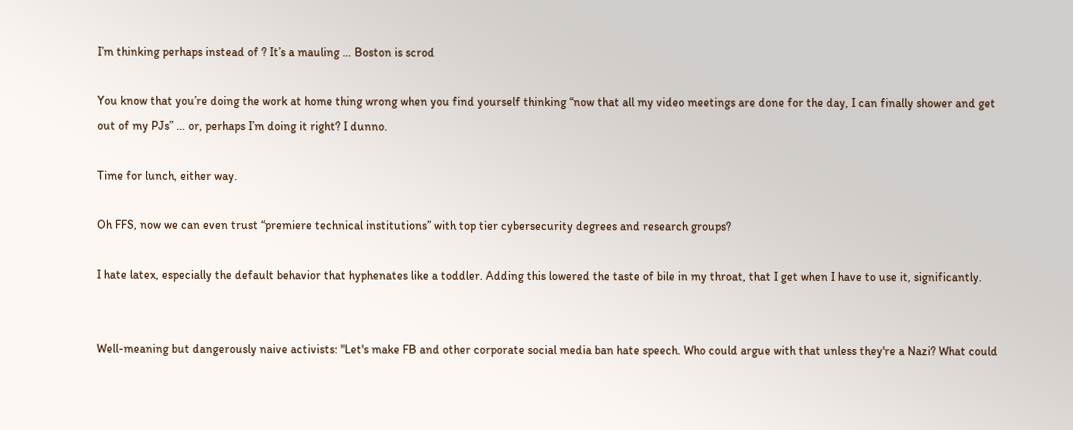I’m thinking perhaps instead of ? It’s a mauling … Boston is scrod

You know that you’re doing the work at home thing wrong when you find yourself thinking “now that all my video meetings are done for the day, I can finally shower and get out of my PJs” … or, perhaps I’m doing it right? I dunno.

Time for lunch, either way.

Oh FFS, now we can even trust “premiere technical institutions” with top tier cybersecurity degrees and research groups?

I hate latex, especially the default behavior that hyphenates like a toddler. Adding this lowered the taste of bile in my throat, that I get when I have to use it, significantly.


Well-meaning but dangerously naive activists: "Let's make FB and other corporate social media ban hate speech. Who could argue with that unless they're a Nazi? What could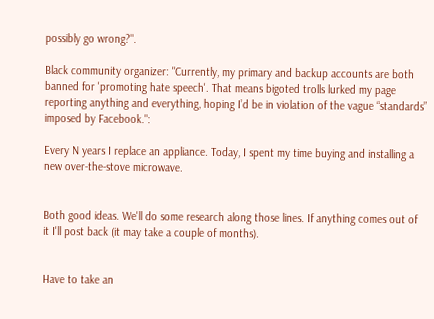possibly go wrong?".

Black community organizer: "Currently, my primary and backup accounts are both banned for 'promoting hate speech'. That means bigoted trolls lurked my page reporting anything and everything, hoping I’d be in violation of the vague “standards” imposed by Facebook.":

Every N years I replace an appliance. Today, I spent my time buying and installing a new over-the-stove microwave.


Both good ideas. We'll do some research along those lines. If anything comes out of it I'll post back (it may take a couple of months).


Have to take an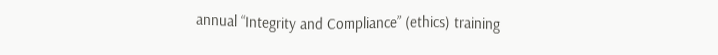annual “Integrity and Compliance” (ethics) training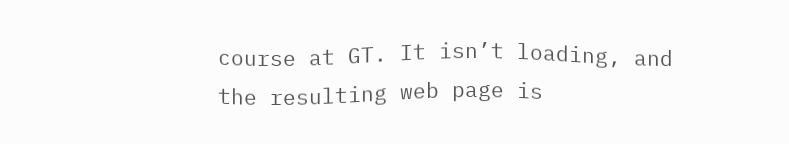course at GT. It isn’t loading, and the resulting web page is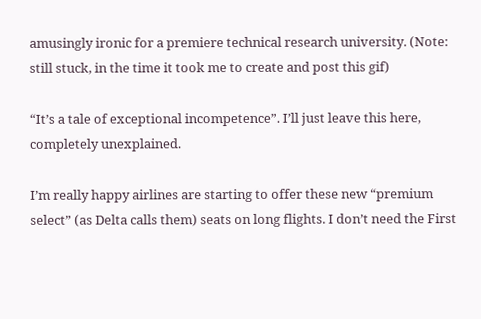amusingly ironic for a premiere technical research university. (Note: still stuck, in the time it took me to create and post this gif)

“It’s a tale of exceptional incompetence”. I’ll just leave this here, completely unexplained.

I’m really happy airlines are starting to offer these new “premium select” (as Delta calls them) seats on long flights. I don’t need the First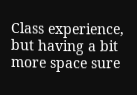Class experience, but having a bit more space sure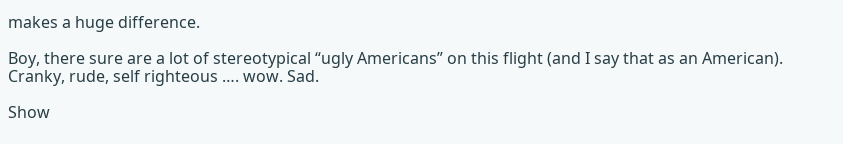makes a huge difference.

Boy, there sure are a lot of stereotypical “ugly Americans” on this flight (and I say that as an American). Cranky, rude, self righteous …. wow. Sad.

Show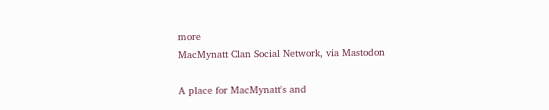more
MacMynatt Clan Social Network, via Mastodon

A place for MacMynatt's and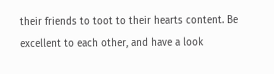their friends to toot to their hearts content. Be excellent to each other, and have a look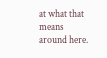at what that means around here.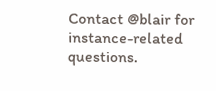Contact @blair for instance-related questions.